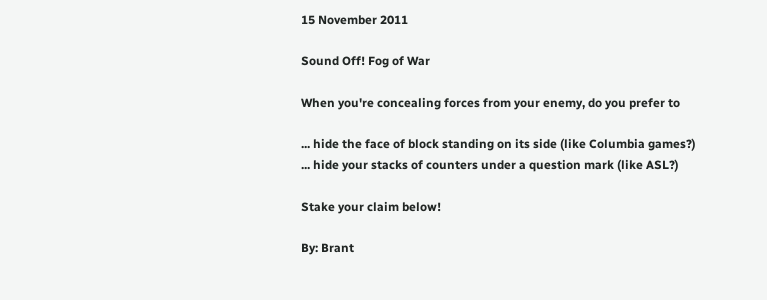15 November 2011

Sound Off! Fog of War

When you're concealing forces from your enemy, do you prefer to

... hide the face of block standing on its side (like Columbia games?)
... hide your stacks of counters under a question mark (like ASL?)

Stake your claim below!

By: Brant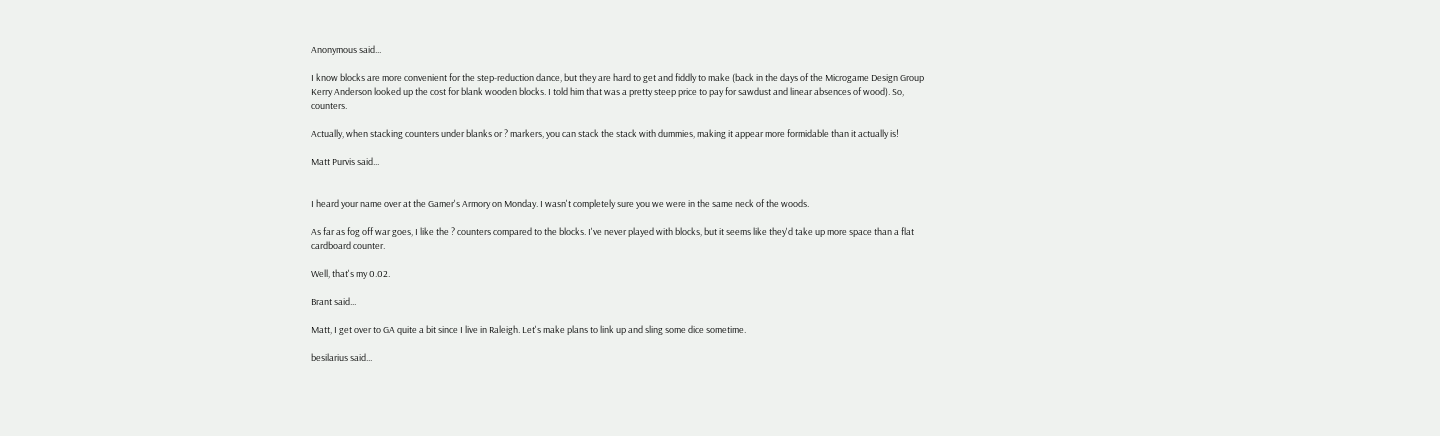Anonymous said...

I know blocks are more convenient for the step-reduction dance, but they are hard to get and fiddly to make (back in the days of the Microgame Design Group Kerry Anderson looked up the cost for blank wooden blocks. I told him that was a pretty steep price to pay for sawdust and linear absences of wood). So, counters.

Actually, when stacking counters under blanks or ? markers, you can stack the stack with dummies, making it appear more formidable than it actually is!

Matt Purvis said...


I heard your name over at the Gamer's Armory on Monday. I wasn't completely sure you we were in the same neck of the woods.

As far as fog off war goes, I like the ? counters compared to the blocks. I've never played with blocks, but it seems like they'd take up more space than a flat cardboard counter.

Well, that's my 0.02.

Brant said...

Matt, I get over to GA quite a bit since I live in Raleigh. Let's make plans to link up and sling some dice sometime.

besilarius said...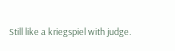Still like a kriegspiel with judge.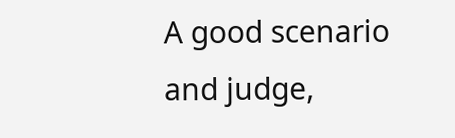A good scenario and judge,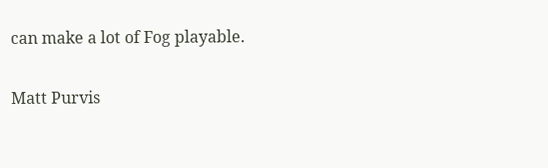can make a lot of Fog playable.

Matt Purvis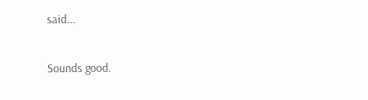said...

Sounds good.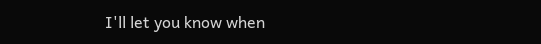I'll let you know when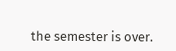the semester is over.